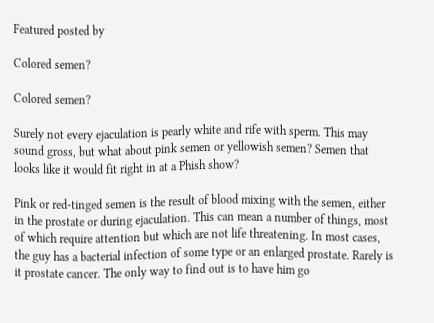Featured posted by

Colored semen?

Colored semen?

Surely not every ejaculation is pearly white and rife with sperm. This may sound gross, but what about pink semen or yellowish semen? Semen that looks like it would fit right in at a Phish show?

Pink or red-tinged semen is the result of blood mixing with the semen, either in the prostate or during ejaculation. This can mean a number of things, most of which require attention but which are not life threatening. In most cases, the guy has a bacterial infection of some type or an enlarged prostate. Rarely is it prostate cancer. The only way to find out is to have him go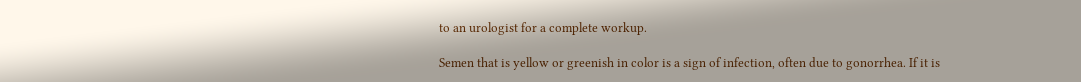to an urologist for a complete workup.

Semen that is yellow or greenish in color is a sign of infection, often due to gonorrhea. If it is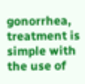gonorrhea, treatment is simple with the use of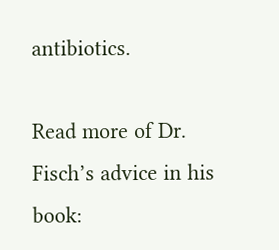antibiotics.

Read more of Dr. Fisch’s advice in his book: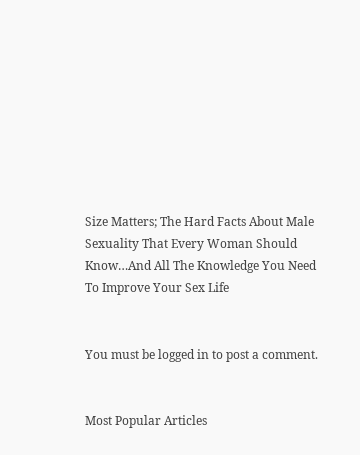Size Matters; The Hard Facts About Male Sexuality That Every Woman Should Know…And All The Knowledge You Need To Improve Your Sex Life


You must be logged in to post a comment.


Most Popular Articles